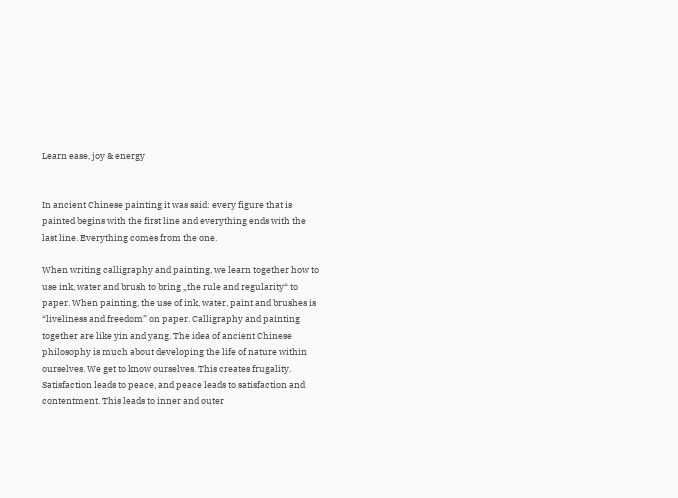Learn ease, joy & energy


In ancient Chinese painting it was said: every figure that is painted begins with the first line and everything ends with the last line. Everything comes from the one.

When writing calligraphy and painting, we learn together how to use ink, water and brush to bring „the rule and regularity“ to paper. When painting, the use of ink, water, paint and brushes is “liveliness and freedom” on paper. Calligraphy and painting together are like yin and yang. The idea of ancient Chinese philosophy is much about developing the life of nature within ourselves. We get to know ourselves. This creates frugality. Satisfaction leads to peace, and peace leads to satisfaction and contentment. This leads to inner and outer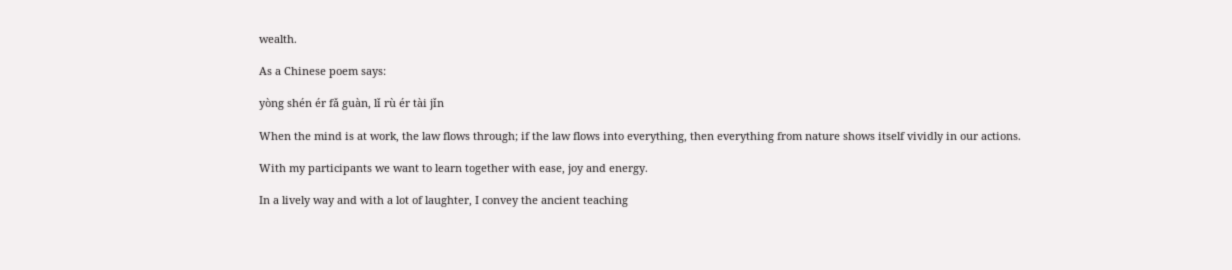wealth.

As a Chinese poem says:

yòng shén ér fǎ guàn, lǐ rù ér tài jǐn

When the mind is at work, the law flows through; if the law flows into everything, then everything from nature shows itself vividly in our actions.

With my participants we want to learn together with ease, joy and energy.

In a lively way and with a lot of laughter, I convey the ancient teaching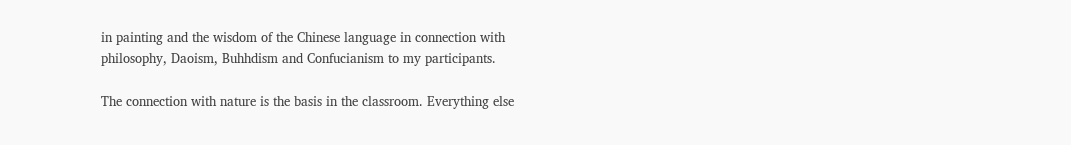in painting and the wisdom of the Chinese language in connection with philosophy, Daoism, Buhhdism and Confucianism to my participants.

The connection with nature is the basis in the classroom. Everything else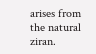arises from the natural ziran.